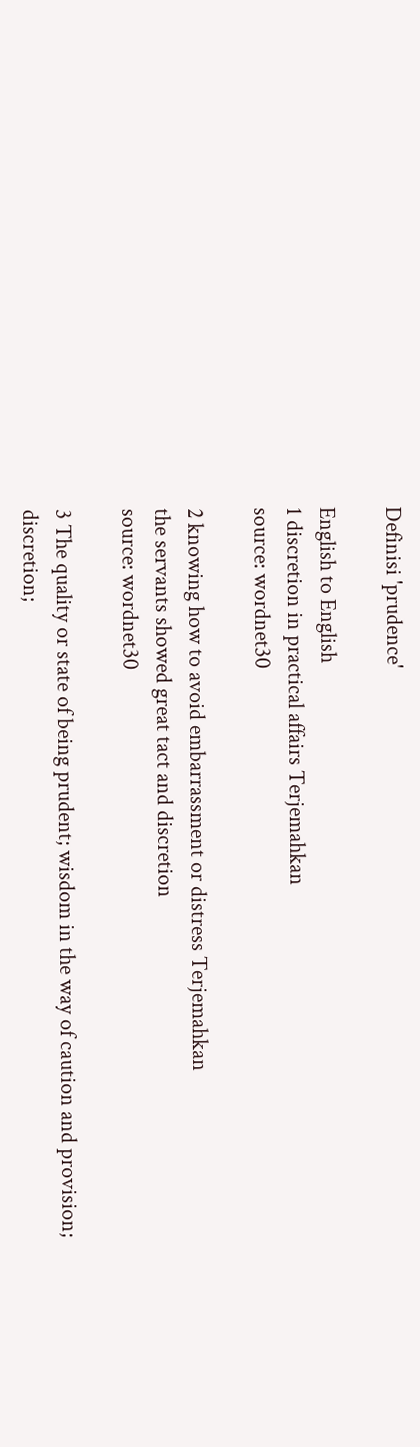Definisi 'prudence'

English to English
1 discretion in practical affairs Terjemahkan
source: wordnet30

2 knowing how to avoid embarrassment or distress Terjemahkan
the servants showed great tact and discretion
source: wordnet30

3 The quality or state of being prudent; wisdom in the way of caution and provision; discretion;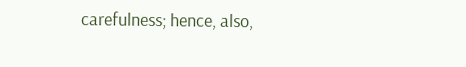carefulness; hence, also,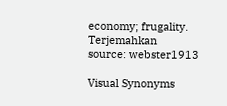economy; frugality. Terjemahkan
source: webster1913

Visual Synonyms